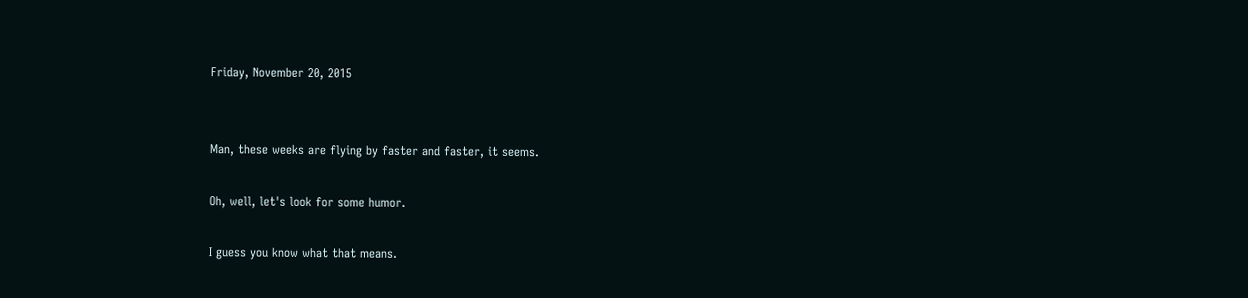Friday, November 20, 2015


Man, these weeks are flying by faster and faster, it seems.

Oh, well, let's look for some humor.

I guess you know what that means.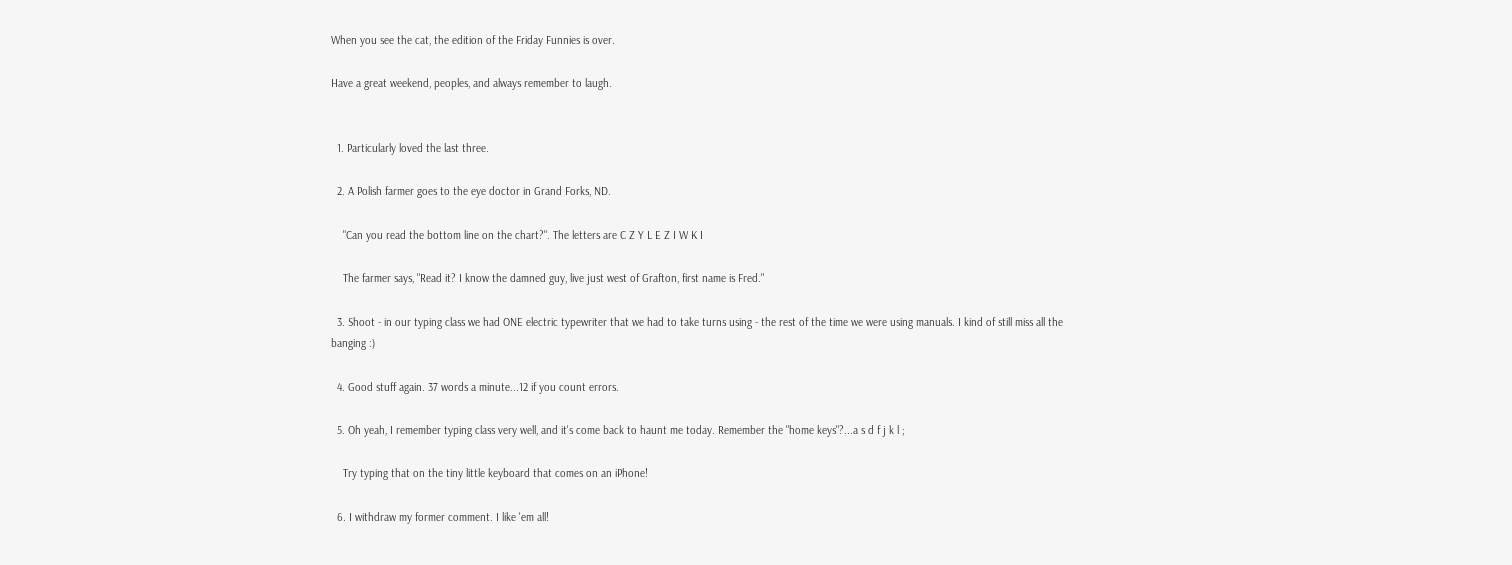When you see the cat, the edition of the Friday Funnies is over.

Have a great weekend, peoples, and always remember to laugh.


  1. Particularly loved the last three.

  2. A Polish farmer goes to the eye doctor in Grand Forks, ND.

    "Can you read the bottom line on the chart?". The letters are C Z Y L E Z I W K I

    The farmer says, "Read it? I know the damned guy, live just west of Grafton, first name is Fred."

  3. Shoot - in our typing class we had ONE electric typewriter that we had to take turns using - the rest of the time we were using manuals. I kind of still miss all the banging :)

  4. Good stuff again. 37 words a minute...12 if you count errors.

  5. Oh yeah, I remember typing class very well, and it's come back to haunt me today. Remember the "home keys"?...a s d f j k l ;

    Try typing that on the tiny little keyboard that comes on an iPhone!

  6. I withdraw my former comment. I like 'em all!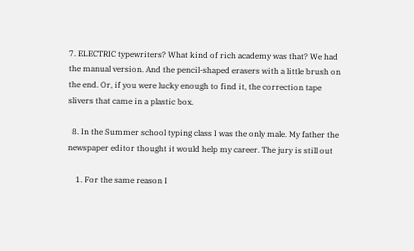7. ELECTRIC typewriters? What kind of rich academy was that? We had the manual version. And the pencil-shaped erasers with a little brush on the end. Or, if you were lucky enough to find it, the correction tape slivers that came in a plastic box.

  8. In the Summer school typing class I was the only male. My father the newspaper editor thought it would help my career. The jury is still out

    1. For the same reason I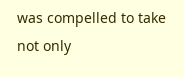was compelled to take not only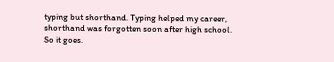typing but shorthand. Typing helped my career, shorthand was forgotten soon after high school. So it goes.